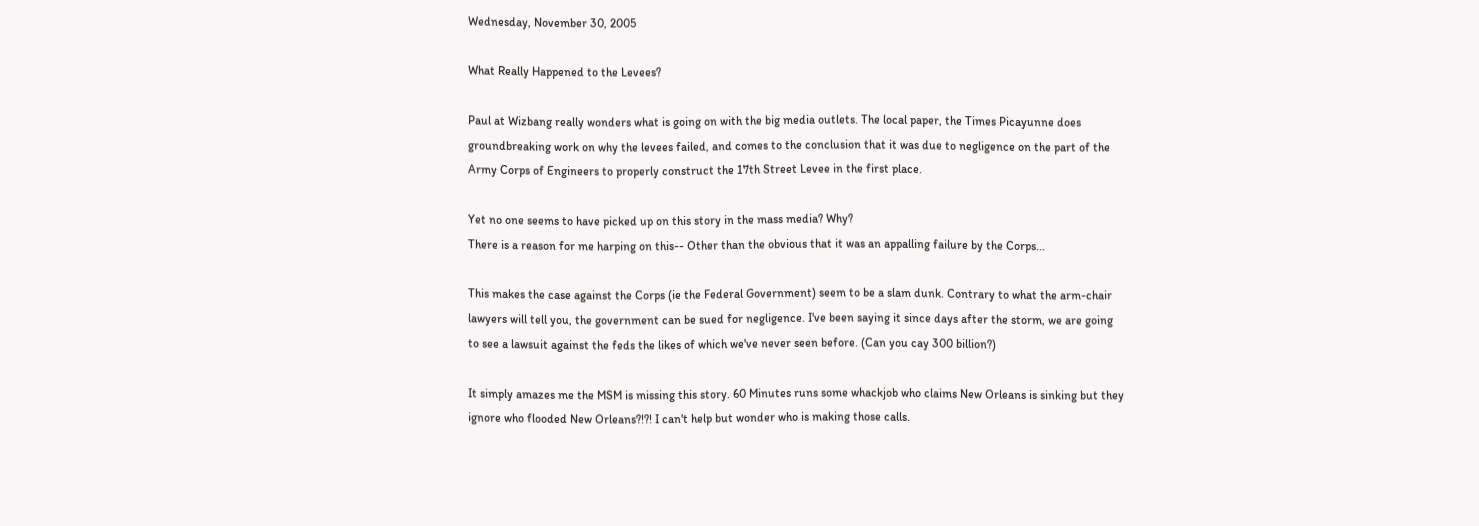Wednesday, November 30, 2005

What Really Happened to the Levees?

Paul at Wizbang really wonders what is going on with the big media outlets. The local paper, the Times Picayunne does groundbreaking work on why the levees failed, and comes to the conclusion that it was due to negligence on the part of the Army Corps of Engineers to properly construct the 17th Street Levee in the first place.

Yet no one seems to have picked up on this story in the mass media? Why?
There is a reason for me harping on this-- Other than the obvious that it was an appalling failure by the Corps...

This makes the case against the Corps (ie the Federal Government) seem to be a slam dunk. Contrary to what the arm-chair lawyers will tell you, the government can be sued for negligence. I've been saying it since days after the storm, we are going to see a lawsuit against the feds the likes of which we've never seen before. (Can you cay 300 billion?)

It simply amazes me the MSM is missing this story. 60 Minutes runs some whackjob who claims New Orleans is sinking but they ignore who flooded New Orleans?!?! I can't help but wonder who is making those calls.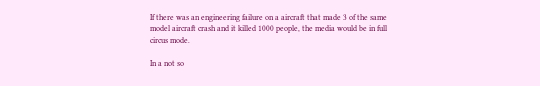If there was an engineering failure on a aircraft that made 3 of the same model aircraft crash and it killed 1000 people, the media would be in full circus mode.

In a not so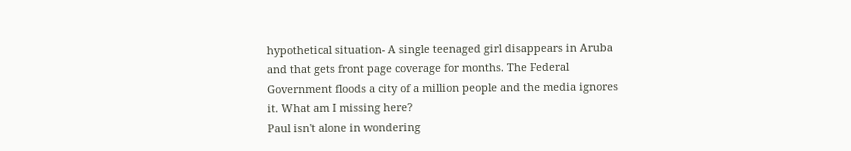hypothetical situation- A single teenaged girl disappears in Aruba and that gets front page coverage for months. The Federal Government floods a city of a million people and the media ignores it. What am I missing here?
Paul isn't alone in wondering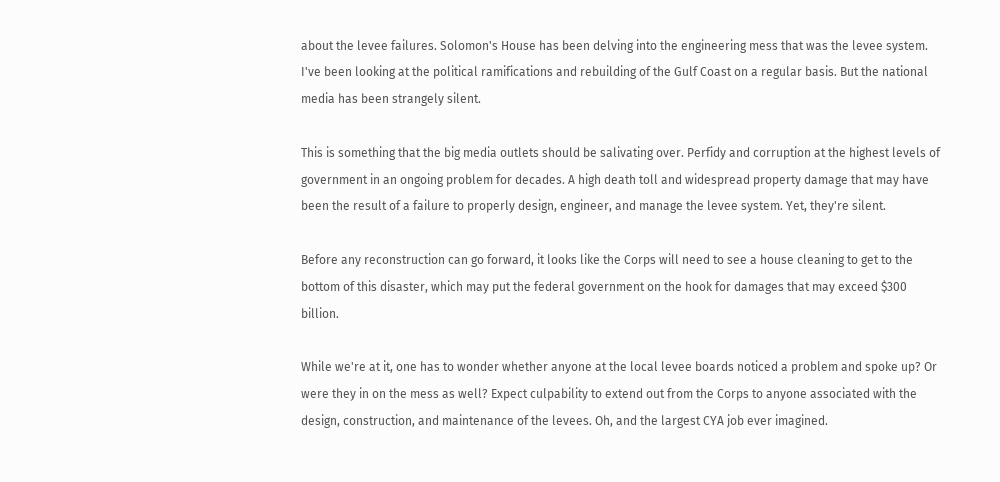about the levee failures. Solomon's House has been delving into the engineering mess that was the levee system. I've been looking at the political ramifications and rebuilding of the Gulf Coast on a regular basis. But the national media has been strangely silent.

This is something that the big media outlets should be salivating over. Perfidy and corruption at the highest levels of government in an ongoing problem for decades. A high death toll and widespread property damage that may have been the result of a failure to properly design, engineer, and manage the levee system. Yet, they're silent.

Before any reconstruction can go forward, it looks like the Corps will need to see a house cleaning to get to the bottom of this disaster, which may put the federal government on the hook for damages that may exceed $300 billion.

While we're at it, one has to wonder whether anyone at the local levee boards noticed a problem and spoke up? Or were they in on the mess as well? Expect culpability to extend out from the Corps to anyone associated with the design, construction, and maintenance of the levees. Oh, and the largest CYA job ever imagined.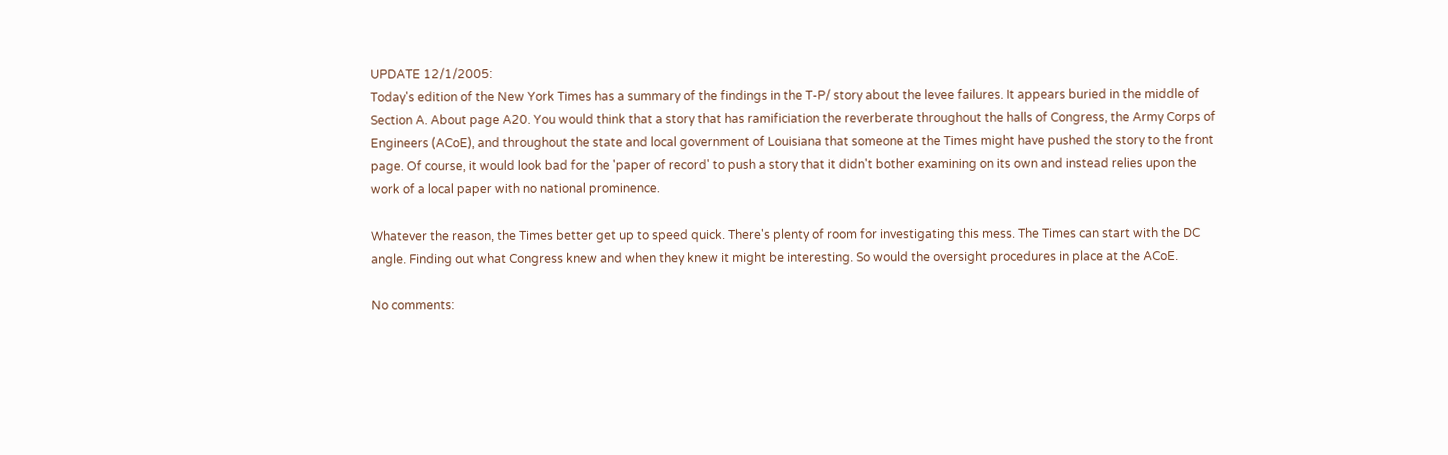UPDATE 12/1/2005:
Today's edition of the New York Times has a summary of the findings in the T-P/ story about the levee failures. It appears buried in the middle of Section A. About page A20. You would think that a story that has ramificiation the reverberate throughout the halls of Congress, the Army Corps of Engineers (ACoE), and throughout the state and local government of Louisiana that someone at the Times might have pushed the story to the front page. Of course, it would look bad for the 'paper of record' to push a story that it didn't bother examining on its own and instead relies upon the work of a local paper with no national prominence.

Whatever the reason, the Times better get up to speed quick. There's plenty of room for investigating this mess. The Times can start with the DC angle. Finding out what Congress knew and when they knew it might be interesting. So would the oversight procedures in place at the ACoE.

No comments: